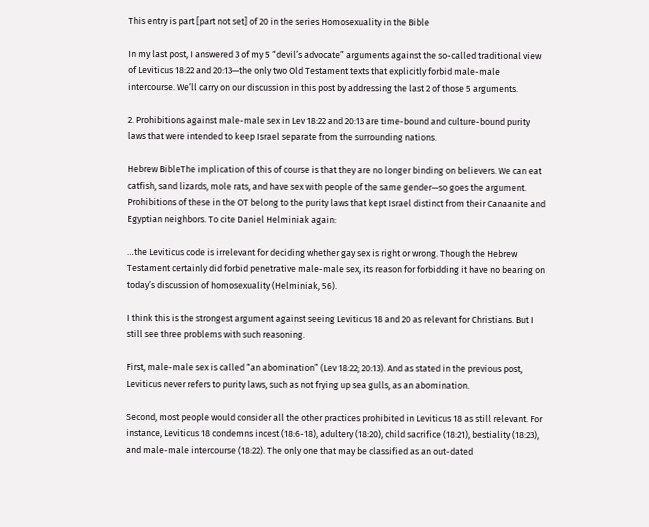This entry is part [part not set] of 20 in the series Homosexuality in the Bible

In my last post, I answered 3 of my 5 “devil’s advocate” arguments against the so-called traditional view of Leviticus 18:22 and 20:13—the only two Old Testament texts that explicitly forbid male-male intercourse. We’ll carry on our discussion in this post by addressing the last 2 of those 5 arguments.

2. Prohibitions against male-male sex in Lev 18:22 and 20:13 are time-bound and culture-bound purity laws that were intended to keep Israel separate from the surrounding nations.

Hebrew BibleThe implication of this of course is that they are no longer binding on believers. We can eat catfish, sand lizards, mole rats, and have sex with people of the same gender—so goes the argument. Prohibitions of these in the OT belong to the purity laws that kept Israel distinct from their Canaanite and Egyptian neighbors. To cite Daniel Helminiak again:

…the Leviticus code is irrelevant for deciding whether gay sex is right or wrong. Though the Hebrew Testament certainly did forbid penetrative male-male sex, its reason for forbidding it have no bearing on today’s discussion of homosexuality (Helminiak, 56).

I think this is the strongest argument against seeing Leviticus 18 and 20 as relevant for Christians. But I still see three problems with such reasoning.

First, male-male sex is called “an abomination” (Lev 18:22; 20:13). And as stated in the previous post, Leviticus never refers to purity laws, such as not frying up sea gulls, as an abomination.

Second, most people would consider all the other practices prohibited in Leviticus 18 as still relevant. For instance, Leviticus 18 condemns incest (18:6-18), adultery (18:20), child sacrifice (18:21), bestiality (18:23), and male-male intercourse (18:22). The only one that may be classified as an out-dated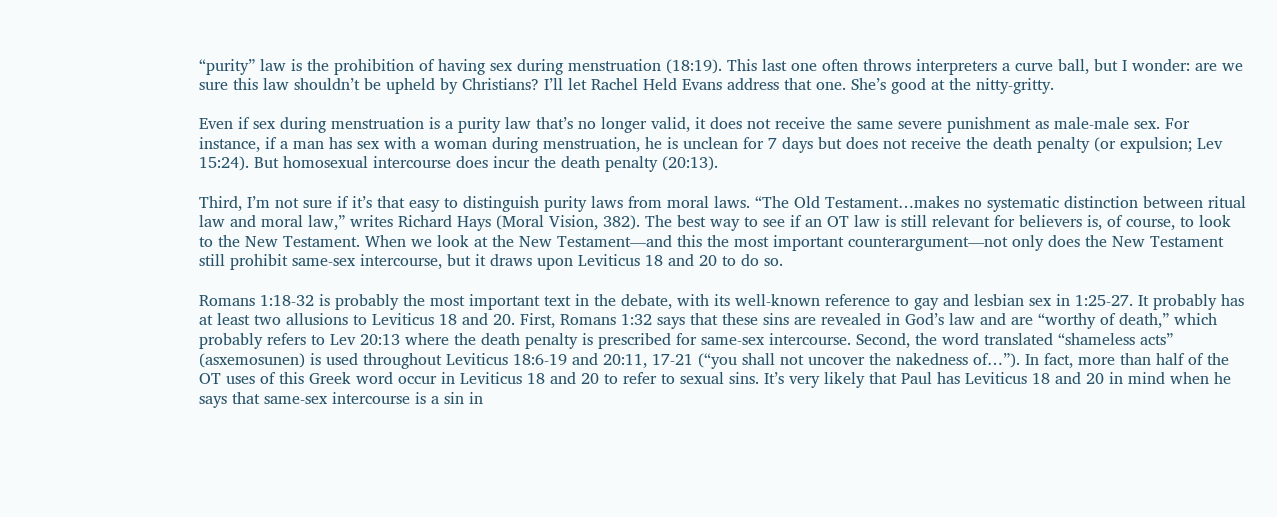“purity” law is the prohibition of having sex during menstruation (18:19). This last one often throws interpreters a curve ball, but I wonder: are we sure this law shouldn’t be upheld by Christians? I’ll let Rachel Held Evans address that one. She’s good at the nitty-gritty.

Even if sex during menstruation is a purity law that’s no longer valid, it does not receive the same severe punishment as male-male sex. For instance, if a man has sex with a woman during menstruation, he is unclean for 7 days but does not receive the death penalty (or expulsion; Lev 15:24). But homosexual intercourse does incur the death penalty (20:13).

Third, I’m not sure if it’s that easy to distinguish purity laws from moral laws. “The Old Testament…makes no systematic distinction between ritual law and moral law,” writes Richard Hays (Moral Vision, 382). The best way to see if an OT law is still relevant for believers is, of course, to look to the New Testament. When we look at the New Testament—and this the most important counterargument—not only does the New Testament still prohibit same-sex intercourse, but it draws upon Leviticus 18 and 20 to do so.

Romans 1:18-32 is probably the most important text in the debate, with its well-known reference to gay and lesbian sex in 1:25-27. It probably has at least two allusions to Leviticus 18 and 20. First, Romans 1:32 says that these sins are revealed in God’s law and are “worthy of death,” which probably refers to Lev 20:13 where the death penalty is prescribed for same-sex intercourse. Second, the word translated “shameless acts” (asxemosunen) is used throughout Leviticus 18:6-19 and 20:11, 17-21 (“you shall not uncover the nakedness of…”). In fact, more than half of the OT uses of this Greek word occur in Leviticus 18 and 20 to refer to sexual sins. It’s very likely that Paul has Leviticus 18 and 20 in mind when he says that same-sex intercourse is a sin in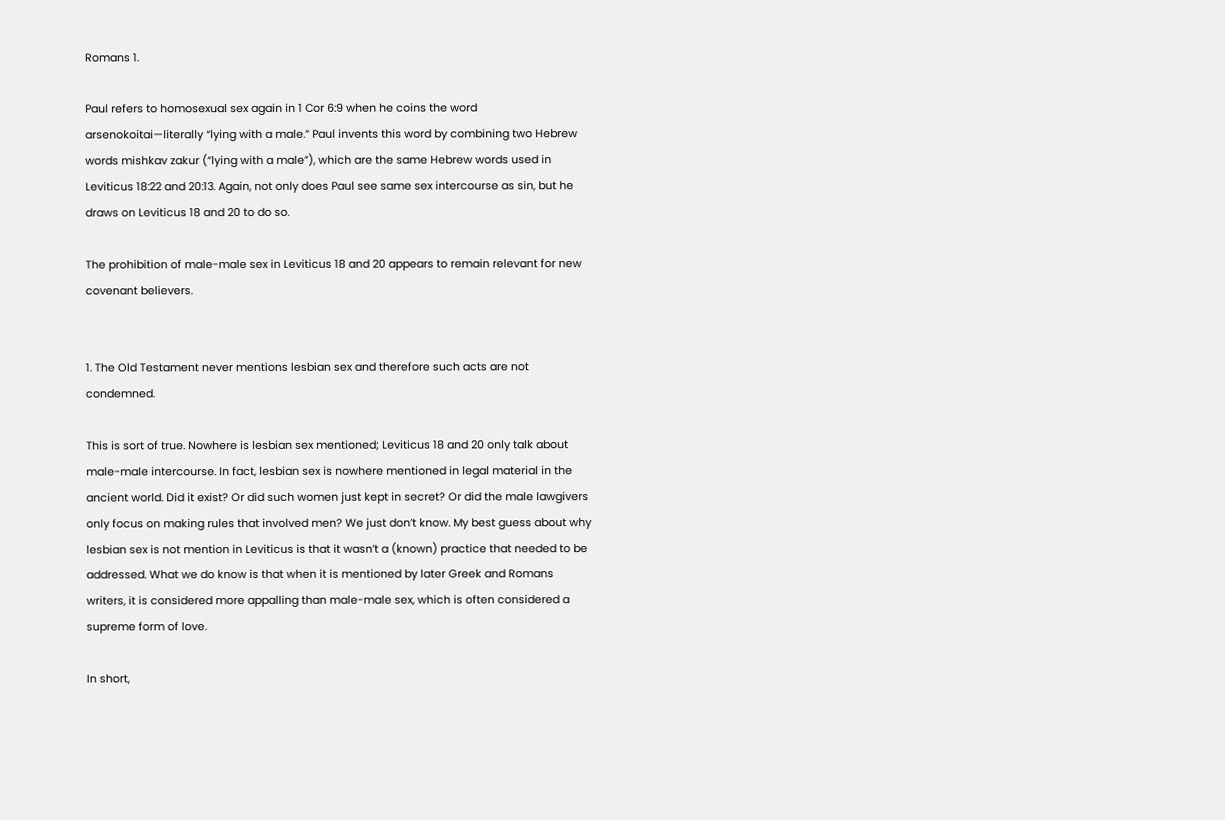Romans 1.

Paul refers to homosexual sex again in 1 Cor 6:9 when he coins the word arsenokoitai—literally “lying with a male.” Paul invents this word by combining two Hebrew words mishkav zakur (“lying with a male”), which are the same Hebrew words used in Leviticus 18:22 and 20:13. Again, not only does Paul see same sex intercourse as sin, but he draws on Leviticus 18 and 20 to do so.

The prohibition of male-male sex in Leviticus 18 and 20 appears to remain relevant for new covenant believers.


1. The Old Testament never mentions lesbian sex and therefore such acts are not condemned.

This is sort of true. Nowhere is lesbian sex mentioned; Leviticus 18 and 20 only talk about male-male intercourse. In fact, lesbian sex is nowhere mentioned in legal material in the ancient world. Did it exist? Or did such women just kept in secret? Or did the male lawgivers only focus on making rules that involved men? We just don’t know. My best guess about why lesbian sex is not mention in Leviticus is that it wasn’t a (known) practice that needed to be addressed. What we do know is that when it is mentioned by later Greek and Romans writers, it is considered more appalling than male-male sex, which is often considered a supreme form of love.

In short,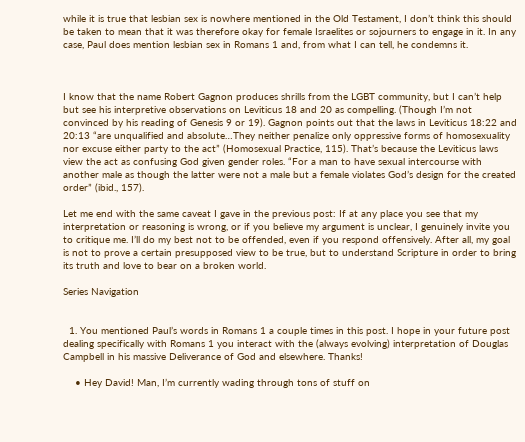while it is true that lesbian sex is nowhere mentioned in the Old Testament, I don’t think this should be taken to mean that it was therefore okay for female Israelites or sojourners to engage in it. In any case, Paul does mention lesbian sex in Romans 1 and, from what I can tell, he condemns it.



I know that the name Robert Gagnon produces shrills from the LGBT community, but I can’t help but see his interpretive observations on Leviticus 18 and 20 as compelling. (Though I’m not convinced by his reading of Genesis 9 or 19). Gagnon points out that the laws in Leviticus 18:22 and 20:13 “are unqualified and absolute…They neither penalize only oppressive forms of homosexuality nor excuse either party to the act” (Homosexual Practice, 115). That’s because the Leviticus laws view the act as confusing God given gender roles. “For a man to have sexual intercourse with another male as though the latter were not a male but a female violates God’s design for the created order” (ibid., 157).

Let me end with the same caveat I gave in the previous post: If at any place you see that my interpretation or reasoning is wrong, or if you believe my argument is unclear, I genuinely invite you to critique me. I’ll do my best not to be offended, even if you respond offensively. After all, my goal is not to prove a certain presupposed view to be true, but to understand Scripture in order to bring its truth and love to bear on a broken world.

Series Navigation


  1. You mentioned Paul’s words in Romans 1 a couple times in this post. I hope in your future post dealing specifically with Romans 1 you interact with the (always evolving) interpretation of Douglas Campbell in his massive Deliverance of God and elsewhere. Thanks!

    • Hey David! Man, I’m currently wading through tons of stuff on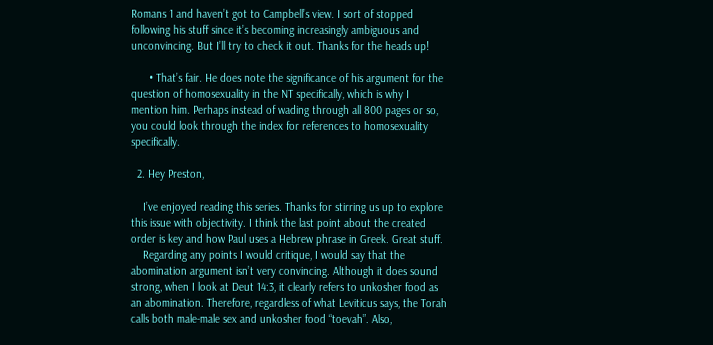Romans 1 and haven’t got to Campbell’s view. I sort of stopped following his stuff since it’s becoming increasingly ambiguous and unconvincing. But I’ll try to check it out. Thanks for the heads up!

      • That’s fair. He does note the significance of his argument for the question of homosexuality in the NT specifically, which is why I mention him. Perhaps instead of wading through all 800 pages or so, you could look through the index for references to homosexuality specifically.

  2. Hey Preston,

    I’ve enjoyed reading this series. Thanks for stirring us up to explore this issue with objectivity. I think the last point about the created order is key and how Paul uses a Hebrew phrase in Greek. Great stuff.
    Regarding any points I would critique, I would say that the abomination argument isn’t very convincing. Although it does sound strong, when I look at Deut 14:3, it clearly refers to unkosher food as an abomination. Therefore, regardless of what Leviticus says, the Torah calls both male-male sex and unkosher food “toevah”. Also,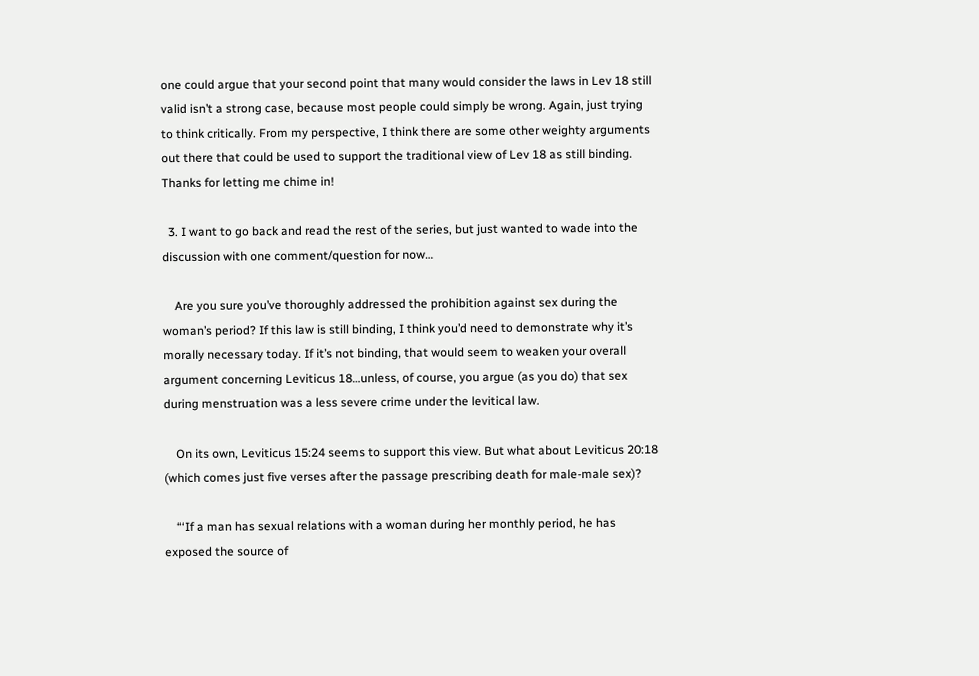one could argue that your second point that many would consider the laws in Lev 18 still valid isn’t a strong case, because most people could simply be wrong. Again, just trying to think critically. From my perspective, I think there are some other weighty arguments out there that could be used to support the traditional view of Lev 18 as still binding. Thanks for letting me chime in!

  3. I want to go back and read the rest of the series, but just wanted to wade into the discussion with one comment/question for now…

    Are you sure you’ve thoroughly addressed the prohibition against sex during the woman’s period? If this law is still binding, I think you’d need to demonstrate why it’s morally necessary today. If it’s not binding, that would seem to weaken your overall argument concerning Leviticus 18…unless, of course, you argue (as you do) that sex during menstruation was a less severe crime under the levitical law.

    On its own, Leviticus 15:24 seems to support this view. But what about Leviticus 20:18 (which comes just five verses after the passage prescribing death for male-male sex)?

    “‘If a man has sexual relations with a woman during her monthly period, he has exposed the source of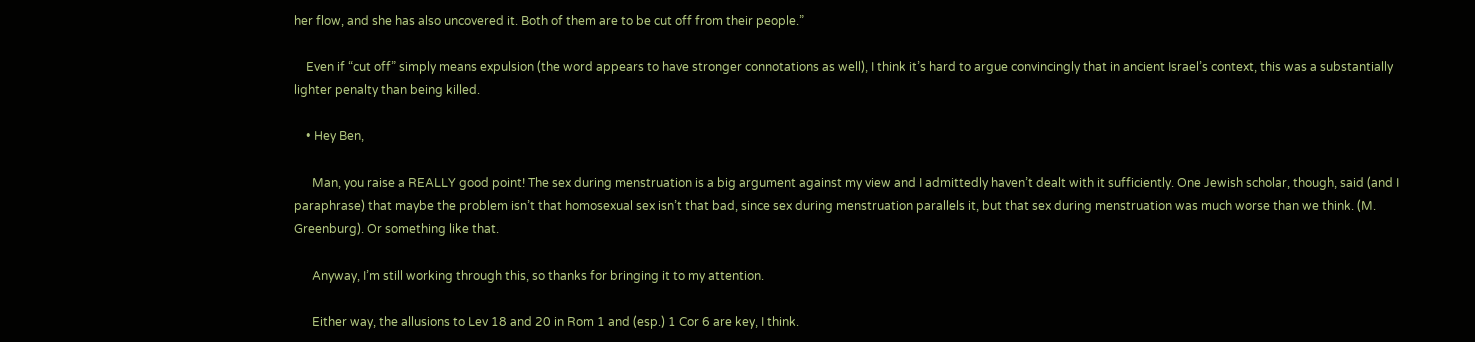her flow, and she has also uncovered it. Both of them are to be cut off from their people.”

    Even if “cut off” simply means expulsion (the word appears to have stronger connotations as well), I think it’s hard to argue convincingly that in ancient Israel’s context, this was a substantially lighter penalty than being killed.

    • Hey Ben,

      Man, you raise a REALLY good point! The sex during menstruation is a big argument against my view and I admittedly haven’t dealt with it sufficiently. One Jewish scholar, though, said (and I paraphrase) that maybe the problem isn’t that homosexual sex isn’t that bad, since sex during menstruation parallels it, but that sex during menstruation was much worse than we think. (M. Greenburg). Or something like that.

      Anyway, I’m still working through this, so thanks for bringing it to my attention.

      Either way, the allusions to Lev 18 and 20 in Rom 1 and (esp.) 1 Cor 6 are key, I think.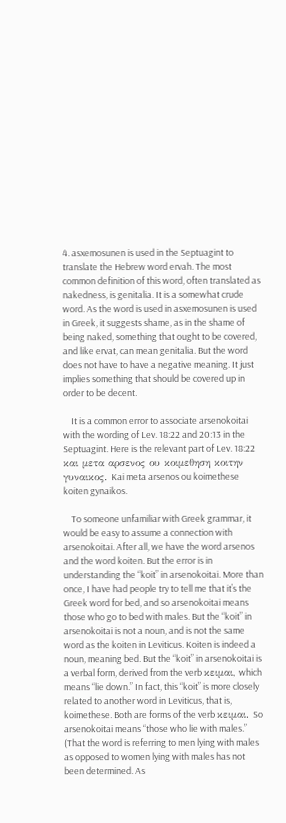4. asxemosunen is used in the Septuagint to translate the Hebrew word ervah. The most common definition of this word, often translated as nakedness, is genitalia. It is a somewhat crude word. As the word is used in asxemosunen is used in Greek, it suggests shame, as in the shame of being naked, something that ought to be covered, and like ervat, can mean genitalia. But the word does not have to have a negative meaning. It just implies something that should be covered up in order to be decent.

    It is a common error to associate arsenokoitai with the wording of Lev. 18:22 and 20:13 in the Septuagint. Here is the relevant part of Lev. 18:22 και μετα αρσενος ου κοιμεθηση κοιτην γυναικος. Kai meta arsenos ou koimethese koiten gynaikos.

    To someone unfamiliar with Greek grammar, it would be easy to assume a connection with arsenokoitai. After all, we have the word arsenos and the word koiten. But the error is in understanding the “koit” in arsenokoitai. More than once, I have had people try to tell me that it’s the Greek word for bed, and so arsenokoitai means those who go to bed with males. But the “koit” in arsenokoitai is not a noun, and is not the same word as the koiten in Leviticus. Koiten is indeed a noun, meaning bed. But the “koit” in arsenokoitai is a verbal form, derived from the verb κειμαι, which means “lie down.” In fact, this “koit” is more closely related to another word in Leviticus, that is, koimethese. Both are forms of the verb κειμαι. So arsenokoitai means “those who lie with males.” (That the word is referring to men lying with males as opposed to women lying with males has not been determined. As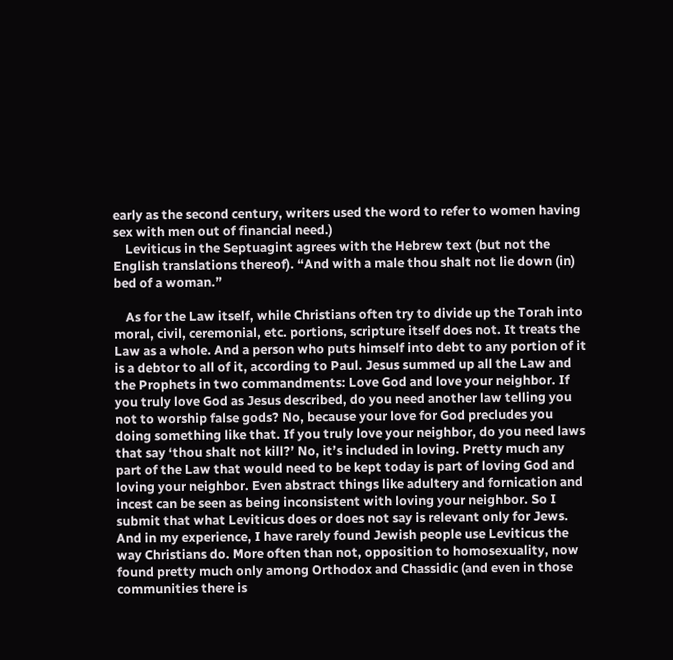early as the second century, writers used the word to refer to women having sex with men out of financial need.)
    Leviticus in the Septuagint agrees with the Hebrew text (but not the English translations thereof). “And with a male thou shalt not lie down (in) bed of a woman.”

    As for the Law itself, while Christians often try to divide up the Torah into moral, civil, ceremonial, etc. portions, scripture itself does not. It treats the Law as a whole. And a person who puts himself into debt to any portion of it is a debtor to all of it, according to Paul. Jesus summed up all the Law and the Prophets in two commandments: Love God and love your neighbor. If you truly love God as Jesus described, do you need another law telling you not to worship false gods? No, because your love for God precludes you doing something like that. If you truly love your neighbor, do you need laws that say ‘thou shalt not kill?’ No, it’s included in loving. Pretty much any part of the Law that would need to be kept today is part of loving God and loving your neighbor. Even abstract things like adultery and fornication and incest can be seen as being inconsistent with loving your neighbor. So I submit that what Leviticus does or does not say is relevant only for Jews. And in my experience, I have rarely found Jewish people use Leviticus the way Christians do. More often than not, opposition to homosexuality, now found pretty much only among Orthodox and Chassidic (and even in those communities there is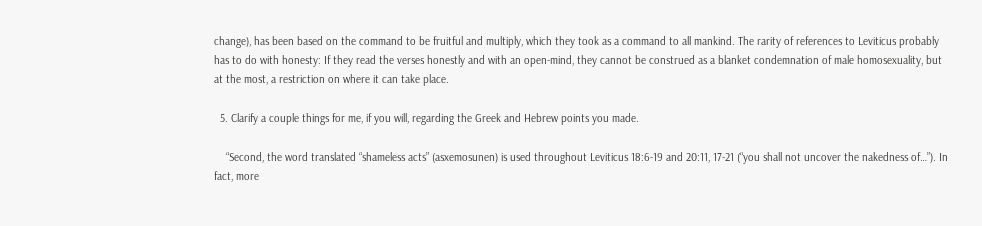change), has been based on the command to be fruitful and multiply, which they took as a command to all mankind. The rarity of references to Leviticus probably has to do with honesty: If they read the verses honestly and with an open-mind, they cannot be construed as a blanket condemnation of male homosexuality, but at the most, a restriction on where it can take place.

  5. Clarify a couple things for me, if you will, regarding the Greek and Hebrew points you made.

    “Second, the word translated “shameless acts” (asxemosunen) is used throughout Leviticus 18:6-19 and 20:11, 17-21 (“you shall not uncover the nakedness of…”). In fact, more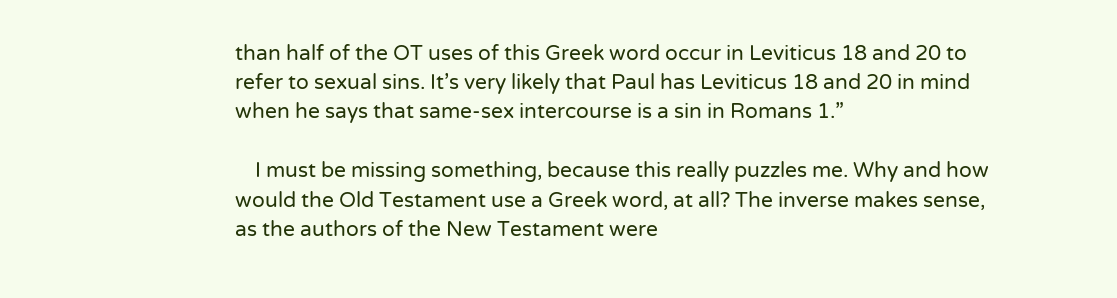than half of the OT uses of this Greek word occur in Leviticus 18 and 20 to refer to sexual sins. It’s very likely that Paul has Leviticus 18 and 20 in mind when he says that same-sex intercourse is a sin in Romans 1.”

    I must be missing something, because this really puzzles me. Why and how would the Old Testament use a Greek word, at all? The inverse makes sense, as the authors of the New Testament were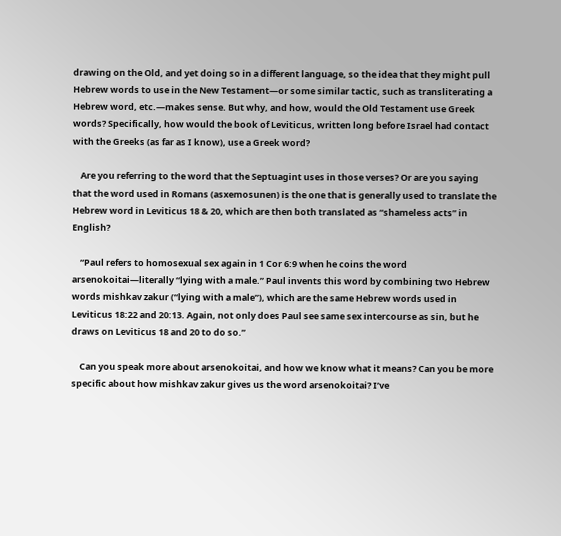drawing on the Old, and yet doing so in a different language, so the idea that they might pull Hebrew words to use in the New Testament—or some similar tactic, such as transliterating a Hebrew word, etc.—makes sense. But why, and how, would the Old Testament use Greek words? Specifically, how would the book of Leviticus, written long before Israel had contact with the Greeks (as far as I know), use a Greek word?

    Are you referring to the word that the Septuagint uses in those verses? Or are you saying that the word used in Romans (asxemosunen) is the one that is generally used to translate the Hebrew word in Leviticus 18 & 20, which are then both translated as “shameless acts” in English?

    “Paul refers to homosexual sex again in 1 Cor 6:9 when he coins the word arsenokoitai—literally “lying with a male.” Paul invents this word by combining two Hebrew words mishkav zakur (“lying with a male”), which are the same Hebrew words used in Leviticus 18:22 and 20:13. Again, not only does Paul see same sex intercourse as sin, but he draws on Leviticus 18 and 20 to do so.”

    Can you speak more about arsenokoitai, and how we know what it means? Can you be more specific about how mishkav zakur gives us the word arsenokoitai? I’ve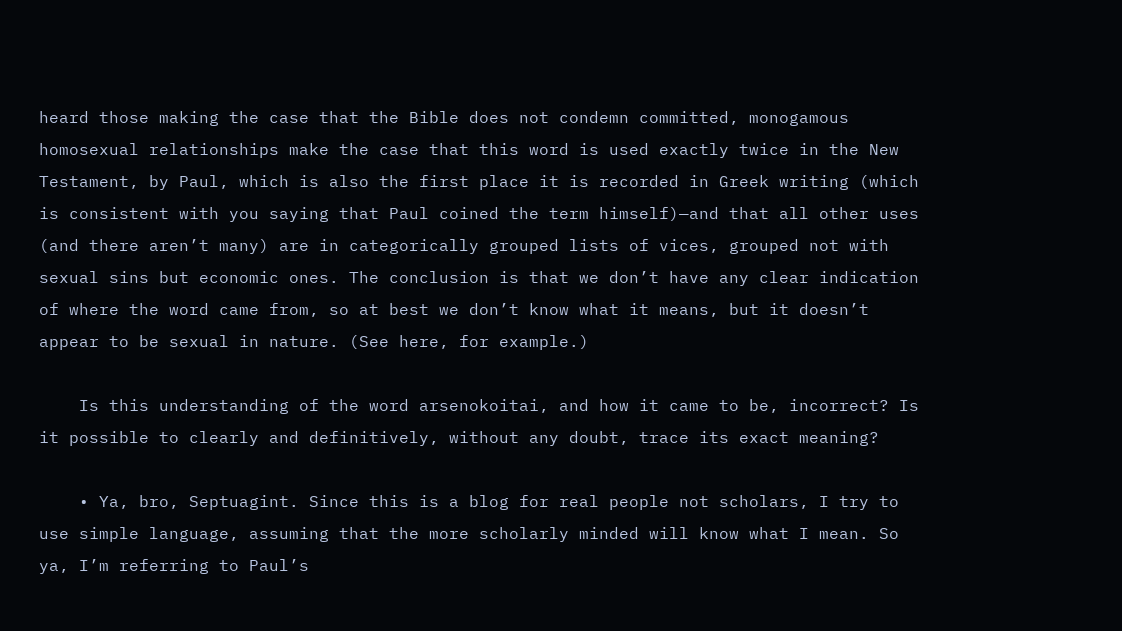heard those making the case that the Bible does not condemn committed, monogamous homosexual relationships make the case that this word is used exactly twice in the New Testament, by Paul, which is also the first place it is recorded in Greek writing (which is consistent with you saying that Paul coined the term himself)—and that all other uses (and there aren’t many) are in categorically grouped lists of vices, grouped not with sexual sins but economic ones. The conclusion is that we don’t have any clear indication of where the word came from, so at best we don’t know what it means, but it doesn’t appear to be sexual in nature. (See here, for example.)

    Is this understanding of the word arsenokoitai, and how it came to be, incorrect? Is it possible to clearly and definitively, without any doubt, trace its exact meaning?

    • Ya, bro, Septuagint. Since this is a blog for real people not scholars, I try to use simple language, assuming that the more scholarly minded will know what I mean. So ya, I’m referring to Paul’s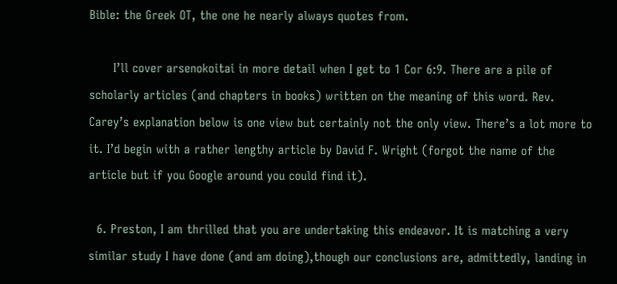Bible: the Greek OT, the one he nearly always quotes from.

      I’ll cover arsenokoitai in more detail when I get to 1 Cor 6:9. There are a pile of scholarly articles (and chapters in books) written on the meaning of this word. Rev. Carey’s explanation below is one view but certainly not the only view. There’s a lot more to it. I’d begin with a rather lengthy article by David F. Wright (forgot the name of the article but if you Google around you could find it).

  6. Preston, I am thrilled that you are undertaking this endeavor. It is matching a very similar study I have done (and am doing),though our conclusions are, admittedly, landing in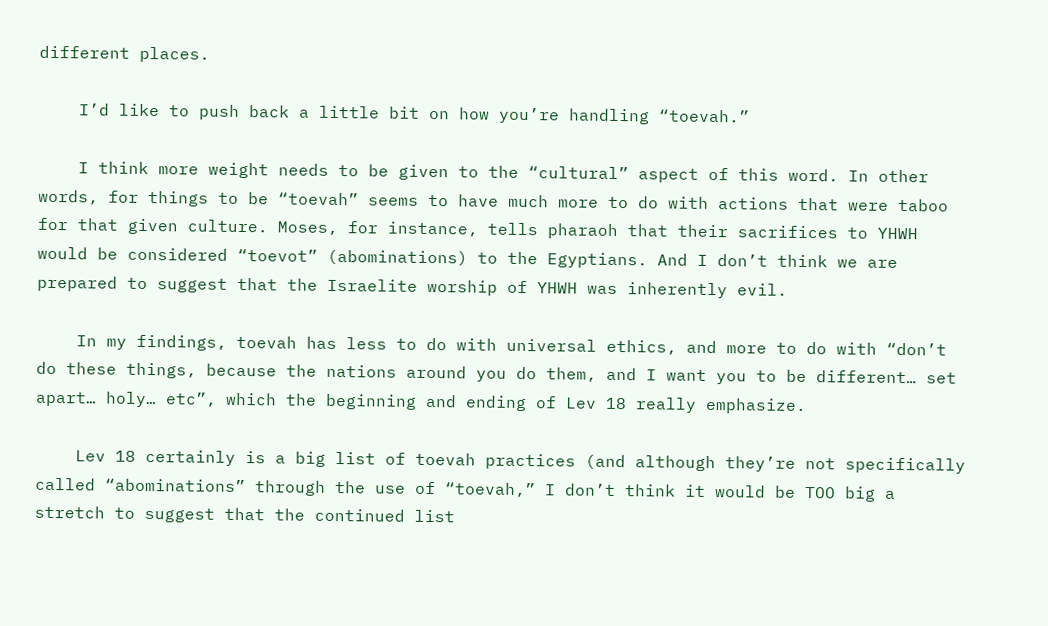different places.

    I’d like to push back a little bit on how you’re handling “toevah.”

    I think more weight needs to be given to the “cultural” aspect of this word. In other words, for things to be “toevah” seems to have much more to do with actions that were taboo for that given culture. Moses, for instance, tells pharaoh that their sacrifices to YHWH would be considered “toevot” (abominations) to the Egyptians. And I don’t think we are prepared to suggest that the Israelite worship of YHWH was inherently evil.

    In my findings, toevah has less to do with universal ethics, and more to do with “don’t do these things, because the nations around you do them, and I want you to be different… set apart… holy… etc”, which the beginning and ending of Lev 18 really emphasize.

    Lev 18 certainly is a big list of toevah practices (and although they’re not specifically called “abominations” through the use of “toevah,” I don’t think it would be TOO big a stretch to suggest that the continued list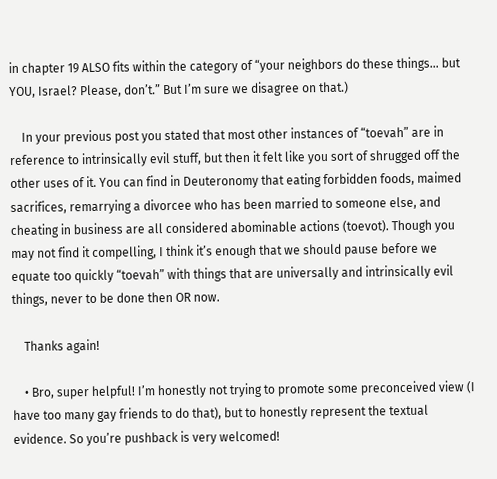in chapter 19 ALSO fits within the category of “your neighbors do these things… but YOU, Israel? Please, don’t.” But I’m sure we disagree on that.)

    In your previous post you stated that most other instances of “toevah” are in reference to intrinsically evil stuff, but then it felt like you sort of shrugged off the other uses of it. You can find in Deuteronomy that eating forbidden foods, maimed sacrifices, remarrying a divorcee who has been married to someone else, and cheating in business are all considered abominable actions (toevot). Though you may not find it compelling, I think it’s enough that we should pause before we equate too quickly “toevah” with things that are universally and intrinsically evil things, never to be done then OR now.

    Thanks again!

    • Bro, super helpful! I’m honestly not trying to promote some preconceived view (I have too many gay friends to do that), but to honestly represent the textual evidence. So you’re pushback is very welcomed!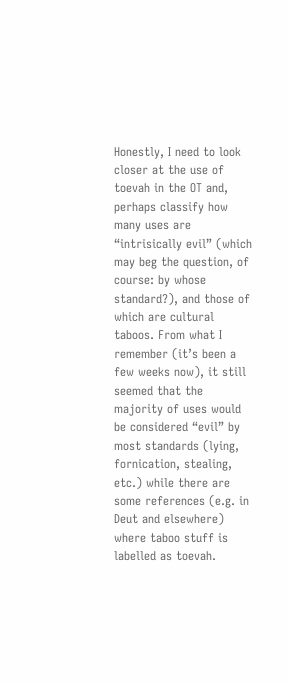Honestly, I need to look closer at the use of toevah in the OT and, perhaps classify how many uses are “intrisically evil” (which may beg the question, of course: by whose standard?), and those of which are cultural taboos. From what I remember (it’s been a few weeks now), it still seemed that the majority of uses would be considered “evil” by most standards (lying, fornication, stealing, etc.) while there are some references (e.g. in Deut and elsewhere) where taboo stuff is labelled as toevah.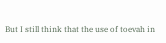But I still think that the use of toevah in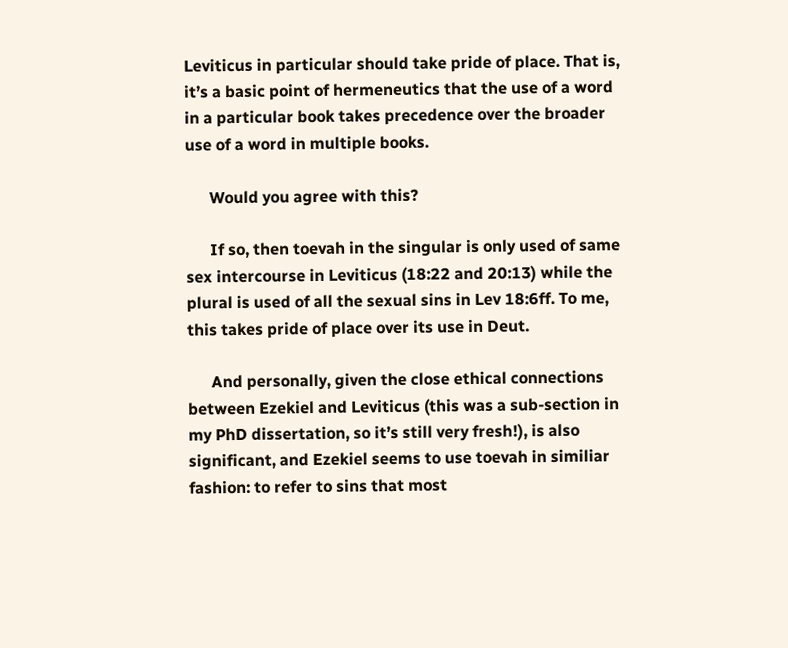Leviticus in particular should take pride of place. That is, it’s a basic point of hermeneutics that the use of a word in a particular book takes precedence over the broader use of a word in multiple books.

      Would you agree with this?

      If so, then toevah in the singular is only used of same sex intercourse in Leviticus (18:22 and 20:13) while the plural is used of all the sexual sins in Lev 18:6ff. To me, this takes pride of place over its use in Deut.

      And personally, given the close ethical connections between Ezekiel and Leviticus (this was a sub-section in my PhD dissertation, so it’s still very fresh!), is also significant, and Ezekiel seems to use toevah in similiar fashion: to refer to sins that most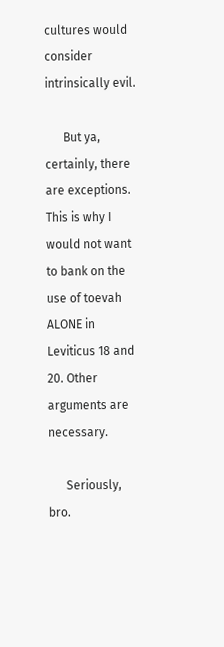cultures would consider intrinsically evil.

      But ya, certainly, there are exceptions. This is why I would not want to bank on the use of toevah ALONE in Leviticus 18 and 20. Other arguments are necessary.

      Seriously, bro.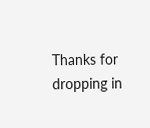Thanks for dropping in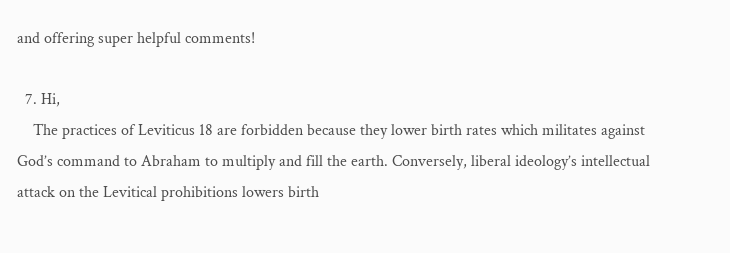and offering super helpful comments!

  7. Hi,
    The practices of Leviticus 18 are forbidden because they lower birth rates which militates against God’s command to Abraham to multiply and fill the earth. Conversely, liberal ideology’s intellectual attack on the Levitical prohibitions lowers birth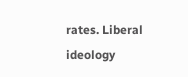rates. Liberal ideology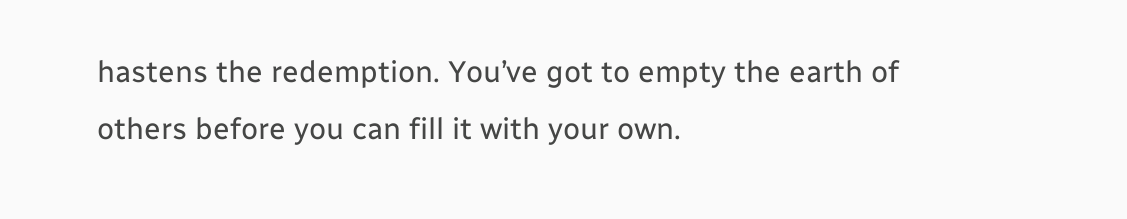hastens the redemption. You’ve got to empty the earth of others before you can fill it with your own.